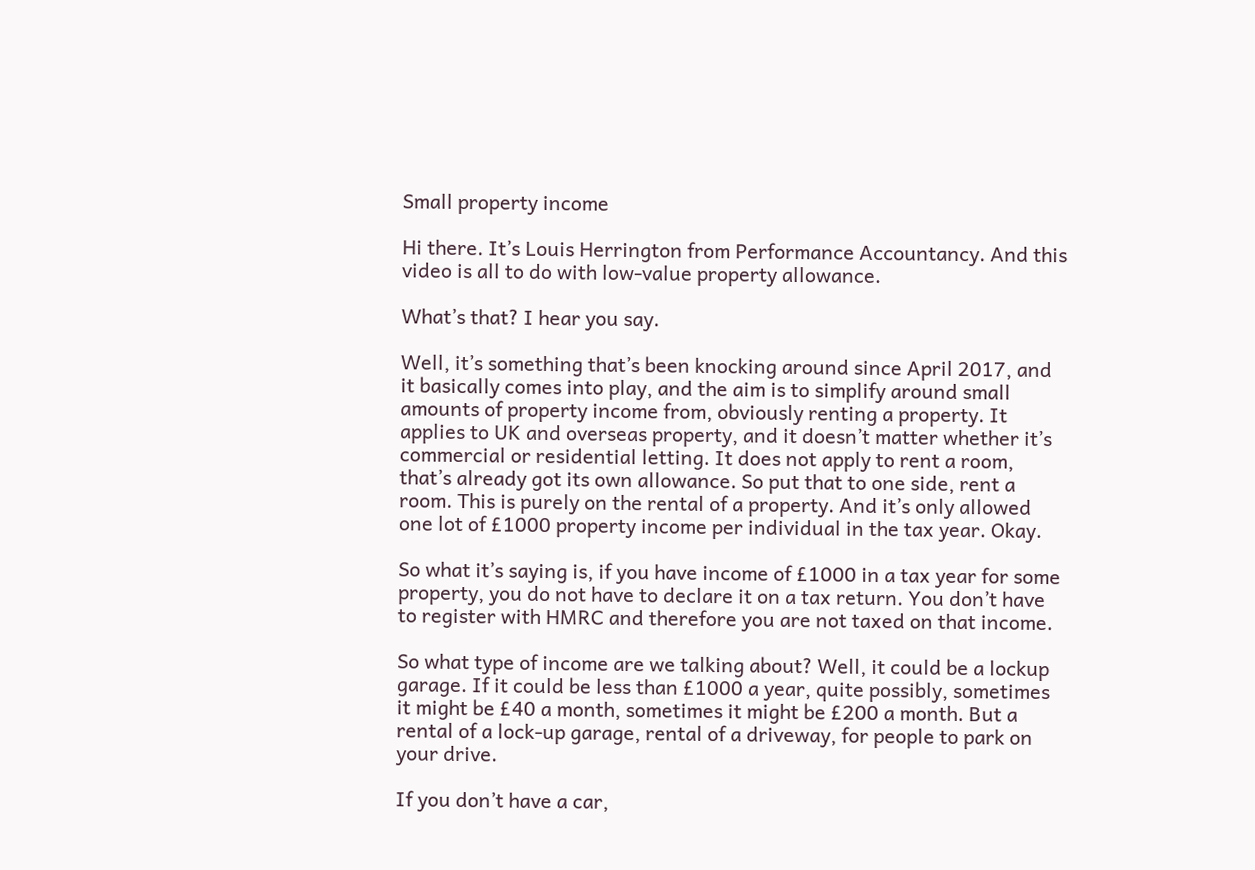Small property income

Hi there. It’s Louis Herrington from Performance Accountancy. And this video is all to do with low-value property allowance.

What’s that? I hear you say.

Well, it’s something that’s been knocking around since April 2017, and it basically comes into play, and the aim is to simplify around small amounts of property income from, obviously renting a property. It applies to UK and overseas property, and it doesn’t matter whether it’s commercial or residential letting. It does not apply to rent a room, that’s already got its own allowance. So put that to one side, rent a room. This is purely on the rental of a property. And it’s only allowed one lot of £1000 property income per individual in the tax year. Okay.

So what it’s saying is, if you have income of £1000 in a tax year for some property, you do not have to declare it on a tax return. You don’t have to register with HMRC and therefore you are not taxed on that income.

So what type of income are we talking about? Well, it could be a lockup garage. If it could be less than £1000 a year, quite possibly, sometimes it might be £40 a month, sometimes it might be £200 a month. But a rental of a lock-up garage, rental of a driveway, for people to park on your drive.

If you don’t have a car,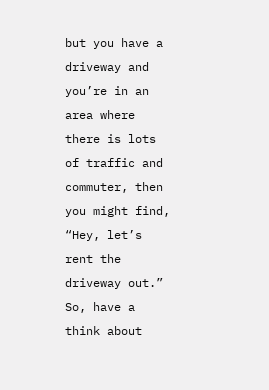but you have a driveway and you’re in an area where there is lots of traffic and commuter, then you might find, “Hey, let’s rent the driveway out.” So, have a think about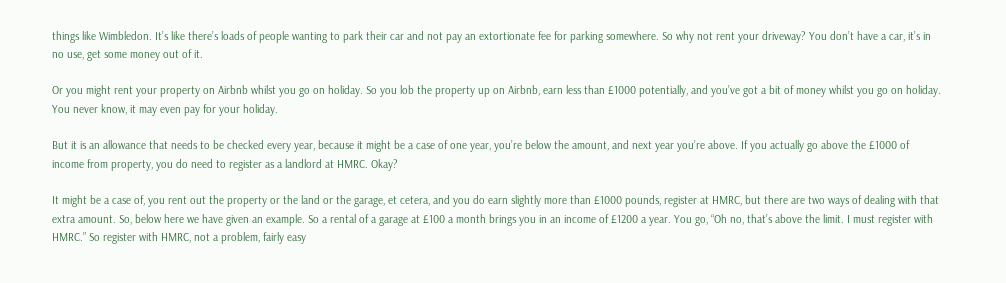things like Wimbledon. It’s like there’s loads of people wanting to park their car and not pay an extortionate fee for parking somewhere. So why not rent your driveway? You don’t have a car, it’s in no use, get some money out of it.

Or you might rent your property on Airbnb whilst you go on holiday. So you lob the property up on Airbnb, earn less than £1000 potentially, and you’ve got a bit of money whilst you go on holiday. You never know, it may even pay for your holiday.

But it is an allowance that needs to be checked every year, because it might be a case of one year, you’re below the amount, and next year you’re above. If you actually go above the £1000 of income from property, you do need to register as a landlord at HMRC. Okay?

It might be a case of, you rent out the property or the land or the garage, et cetera, and you do earn slightly more than £1000 pounds, register at HMRC, but there are two ways of dealing with that extra amount. So, below here we have given an example. So a rental of a garage at £100 a month brings you in an income of £1200 a year. You go, “Oh no, that’s above the limit. I must register with HMRC.” So register with HMRC, not a problem, fairly easy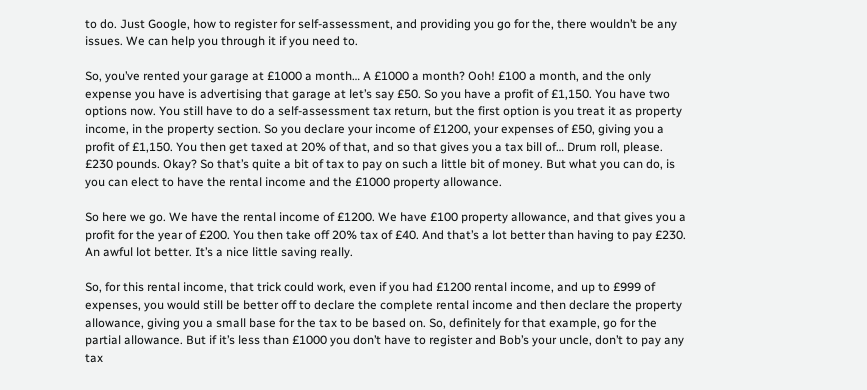to do. Just Google, how to register for self-assessment, and providing you go for the, there wouldn’t be any issues. We can help you through it if you need to.

So, you’ve rented your garage at £1000 a month… A £1000 a month? Ooh! £100 a month, and the only expense you have is advertising that garage at let’s say £50. So you have a profit of £1,150. You have two options now. You still have to do a self-assessment tax return, but the first option is you treat it as property income, in the property section. So you declare your income of £1200, your expenses of £50, giving you a profit of £1,150. You then get taxed at 20% of that, and so that gives you a tax bill of… Drum roll, please. £230 pounds. Okay? So that’s quite a bit of tax to pay on such a little bit of money. But what you can do, is you can elect to have the rental income and the £1000 property allowance.

So here we go. We have the rental income of £1200. We have £100 property allowance, and that gives you a profit for the year of £200. You then take off 20% tax of £40. And that’s a lot better than having to pay £230. An awful lot better. It’s a nice little saving really.

So, for this rental income, that trick could work, even if you had £1200 rental income, and up to £999 of expenses, you would still be better off to declare the complete rental income and then declare the property allowance, giving you a small base for the tax to be based on. So, definitely for that example, go for the partial allowance. But if it’s less than £1000 you don’t have to register and Bob’s your uncle, don’t to pay any tax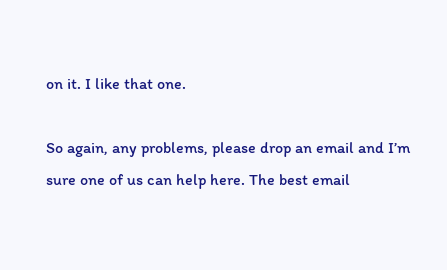on it. I like that one.

So again, any problems, please drop an email and I’m sure one of us can help here. The best email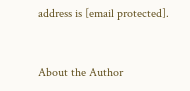address is [email protected].


About the Author